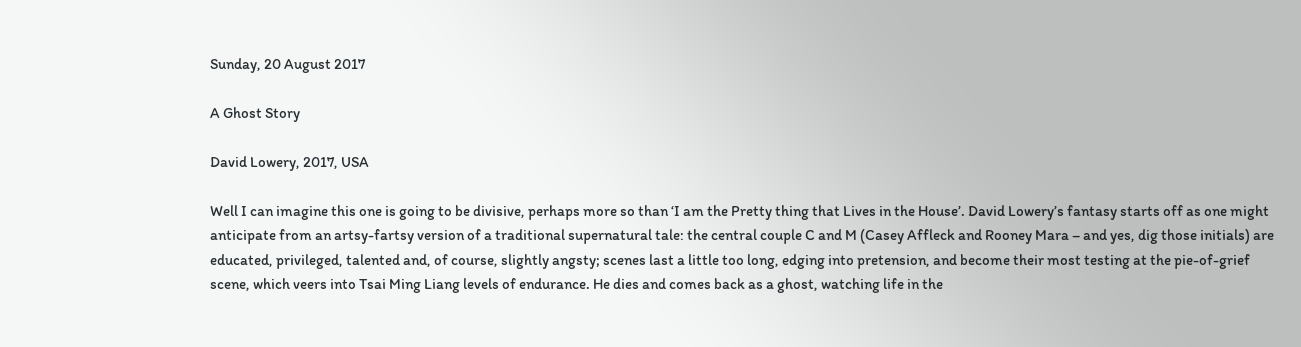Sunday, 20 August 2017

A Ghost Story

David Lowery, 2017, USA

Well I can imagine this one is going to be divisive, perhaps more so than ‘I am the Pretty thing that Lives in the House’. David Lowery’s fantasy starts off as one might anticipate from an artsy-fartsy version of a traditional supernatural tale: the central couple C and M (Casey Affleck and Rooney Mara – and yes, dig those initials) are educated, privileged, talented and, of course, slightly angsty; scenes last a little too long, edging into pretension, and become their most testing at the pie-of-grief scene, which veers into Tsai Ming Liang levels of endurance. He dies and comes back as a ghost, watching life in the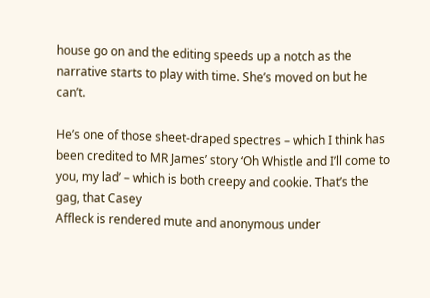house go on and the editing speeds up a notch as the narrative starts to play with time. She’s moved on but he can’t.

He’s one of those sheet-draped spectres – which I think has been credited to MR James’ story ‘Oh Whistle and I’ll come to you, my lad’ – which is both creepy and cookie. That’s the gag, that Casey
Affleck is rendered mute and anonymous under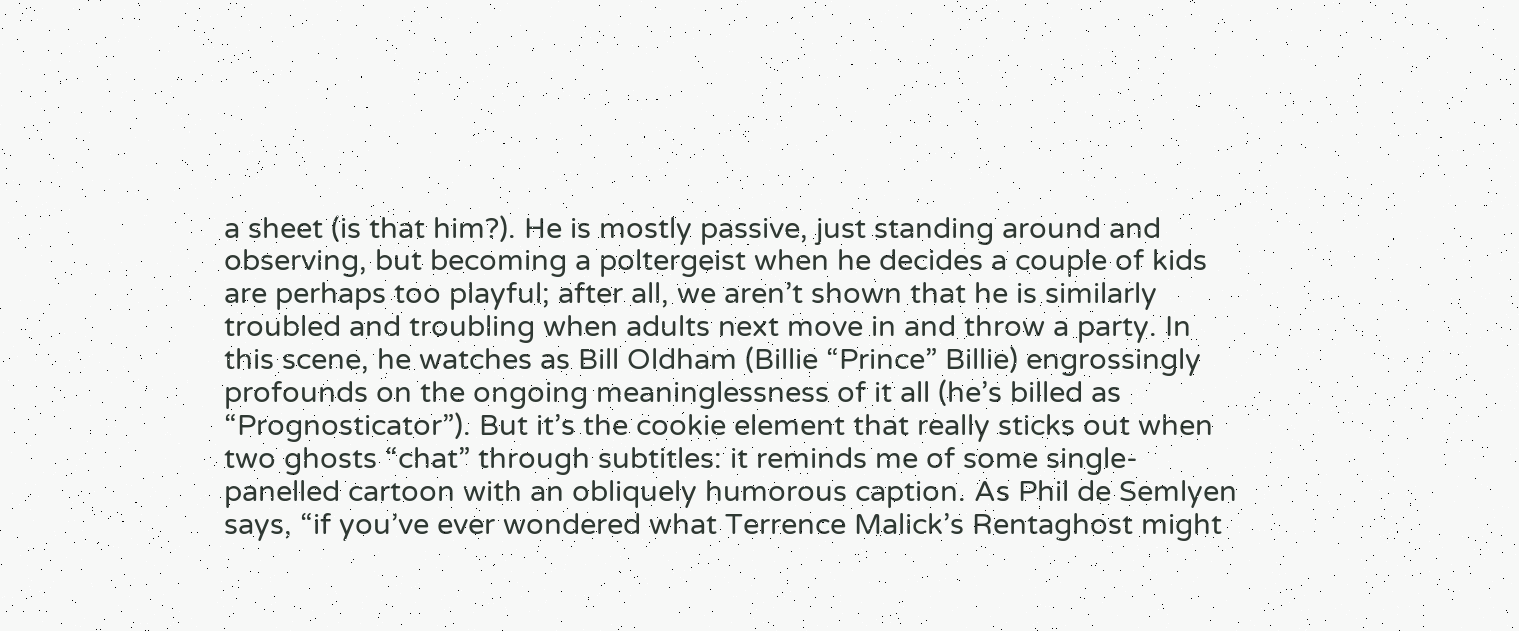a sheet (is that him?). He is mostly passive, just standing around and observing, but becoming a poltergeist when he decides a couple of kids are perhaps too playful; after all, we aren’t shown that he is similarly troubled and troubling when adults next move in and throw a party. In this scene, he watches as Bill Oldham (Billie “Prince” Billie) engrossingly profounds on the ongoing meaninglessness of it all (he’s billed as “Prognosticator”). But it’s the cookie element that really sticks out when two ghosts “chat” through subtitles: it reminds me of some single-panelled cartoon with an obliquely humorous caption. As Phil de Semlyen says, “if you’ve ever wondered what Terrence Malick’s Rentaghost might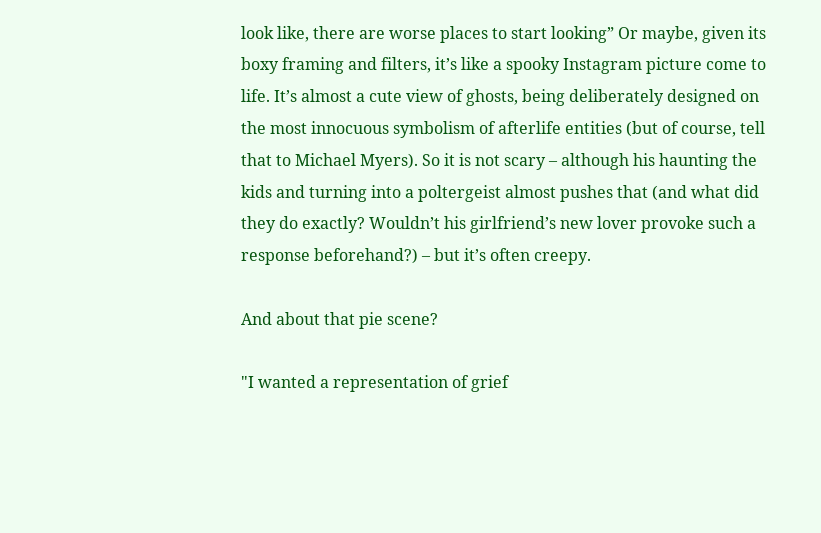look like, there are worse places to start looking” Or maybe, given its boxy framing and filters, it’s like a spooky Instagram picture come to life. It’s almost a cute view of ghosts, being deliberately designed on the most innocuous symbolism of afterlife entities (but of course, tell that to Michael Myers). So it is not scary – although his haunting the kids and turning into a poltergeist almost pushes that (and what did they do exactly? Wouldn’t his girlfriend’s new lover provoke such a response beforehand?) – but it’s often creepy.

And about that pie scene?

"I wanted a representation of grief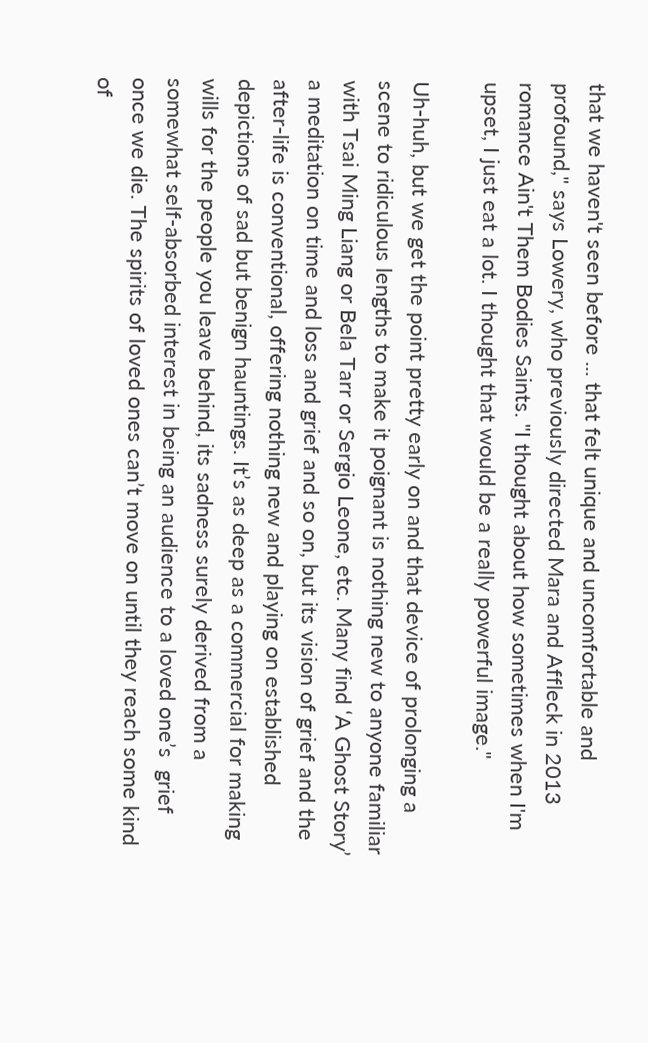that we haven't seen before ... that felt unique and uncomfortable and profound," says Lowery, who previously directed Mara and Affleck in 2013 romance Ain't Them Bodies Saints. "I thought about how sometimes when I'm upset, I just eat a lot. I thought that would be a really powerful image."

Uh-huh, but we get the point pretty early on and that device of prolonging a scene to ridiculous lengths to make it poignant is nothing new to anyone familiar with Tsai Ming Liang or Bela Tarr or Sergio Leone, etc. Many find ‘A Ghost Story’ a meditation on time and loss and grief and so on, but its vision of grief and the after-life is conventional, offering nothing new and playing on established depictions of sad but benign hauntings. It’s as deep as a commercial for making wills for the people you leave behind, its sadness surely derived from a somewhat self-absorbed interest in being an audience to a loved one’s  grief once we die. The spirits of loved ones can’t move on until they reach some kind of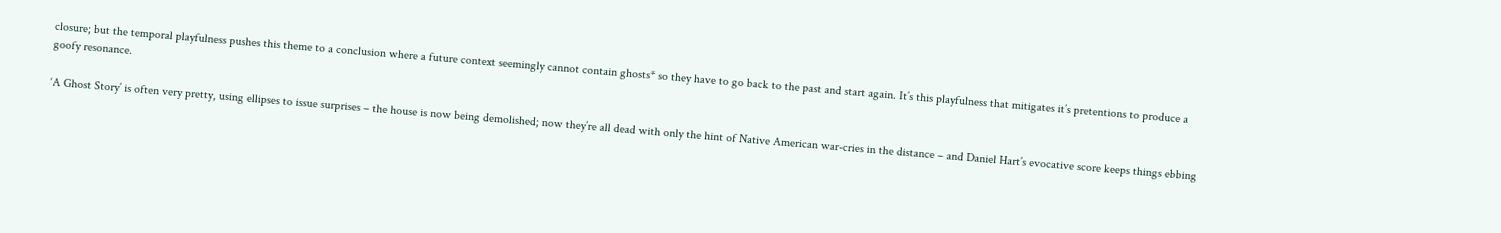closure; but the temporal playfulness pushes this theme to a conclusion where a future context seemingly cannot contain ghosts* so they have to go back to the past and start again. It’s this playfulness that mitigates it’s pretentions to produce a goofy resonance.

‘A Ghost Story’ is often very pretty, using ellipses to issue surprises – the house is now being demolished; now they’re all dead with only the hint of Native American war-cries in the distance – and Daniel Hart’s evocative score keeps things ebbing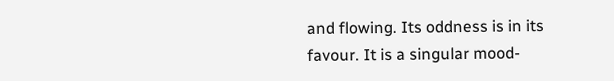and flowing. Its oddness is in its favour. It is a singular mood-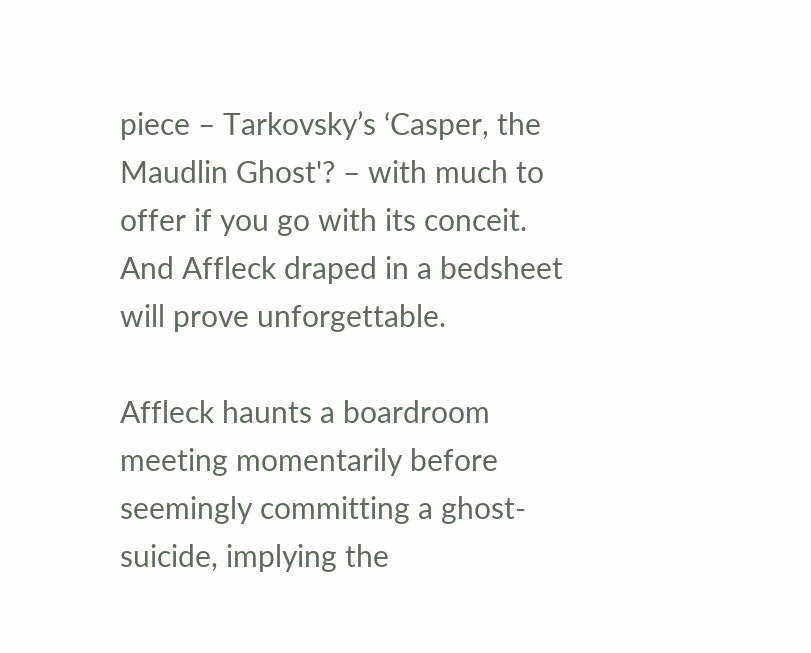piece – Tarkovsky’s ‘Casper, the Maudlin Ghost'? – with much to offer if you go with its conceit. And Affleck draped in a bedsheet will prove unforgettable.

Affleck haunts a boardroom meeting momentarily before seemingly committing a ghost-suicide, implying the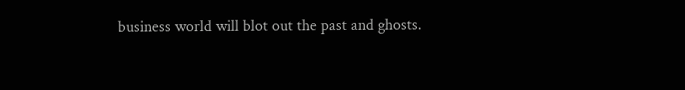business world will blot out the past and ghosts.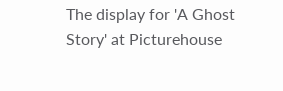The display for 'A Ghost Story' at Picturehouse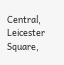Central, Leicester Square,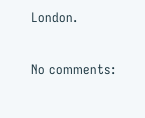London.

No comments: